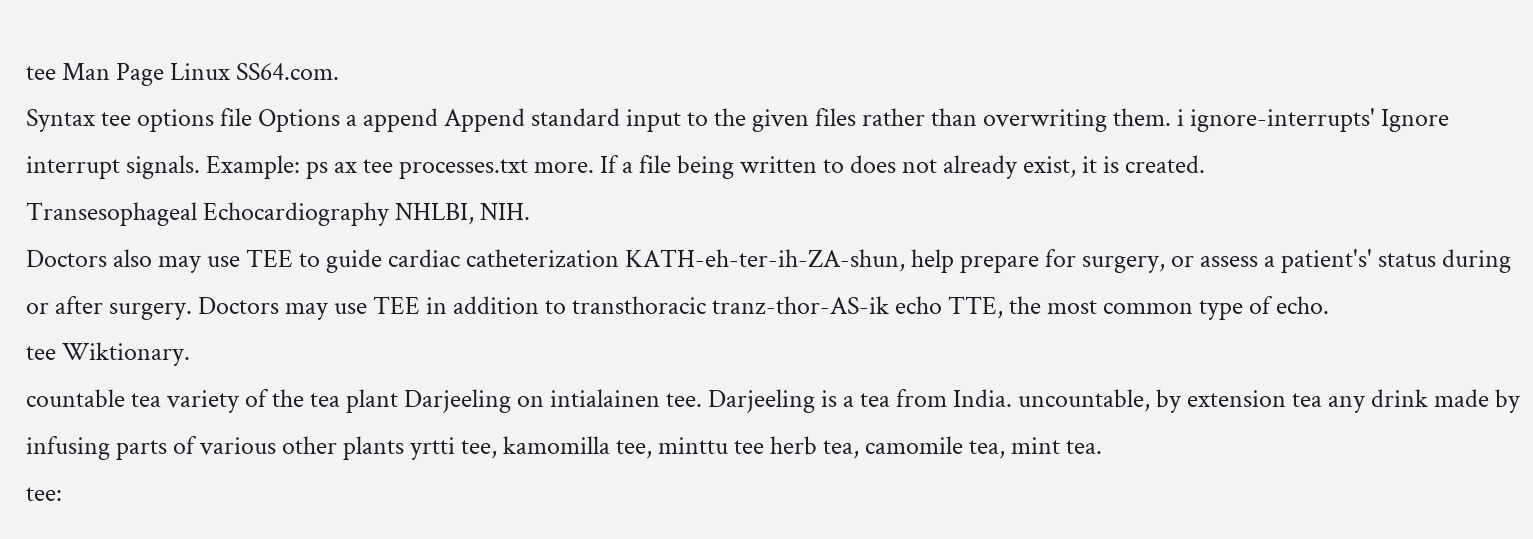tee Man Page Linux SS64.com.
Syntax tee options file Options a append Append standard input to the given files rather than overwriting them. i ignore-interrupts' Ignore interrupt signals. Example: ps ax tee processes.txt more. If a file being written to does not already exist, it is created.
Transesophageal Echocardiography NHLBI, NIH.
Doctors also may use TEE to guide cardiac catheterization KATH-eh-ter-ih-ZA-shun, help prepare for surgery, or assess a patient's' status during or after surgery. Doctors may use TEE in addition to transthoracic tranz-thor-AS-ik echo TTE, the most common type of echo.
tee Wiktionary.
countable tea variety of the tea plant Darjeeling on intialainen tee. Darjeeling is a tea from India. uncountable, by extension tea any drink made by infusing parts of various other plants yrtti tee, kamomilla tee, minttu tee herb tea, camomile tea, mint tea.
tee: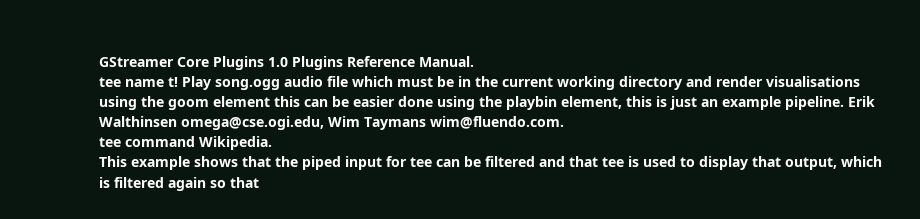GStreamer Core Plugins 1.0 Plugins Reference Manual.
tee name t! Play song.ogg audio file which must be in the current working directory and render visualisations using the goom element this can be easier done using the playbin element, this is just an example pipeline. Erik Walthinsen omega@cse.ogi.edu, Wim Taymans wim@fluendo.com.
tee command Wikipedia.
This example shows that the piped input for tee can be filtered and that tee is used to display that output, which is filtered again so that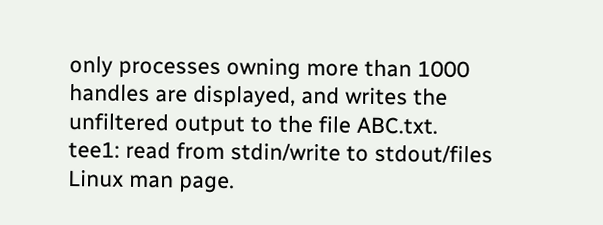only processes owning more than 1000 handles are displayed, and writes the unfiltered output to the file ABC.txt.
tee1: read from stdin/write to stdout/files Linux man page.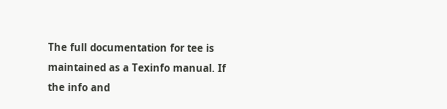The full documentation for tee is maintained as a Texinfo manual. If the info and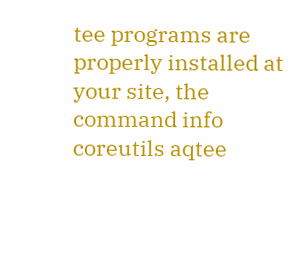tee programs are properly installed at your site, the command info coreutils aqtee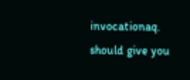invocationaq. should give you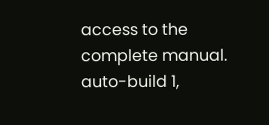access to the complete manual. auto-build 1,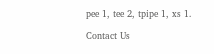pee 1, tee 2, tpipe 1, xs 1.

Contact Us